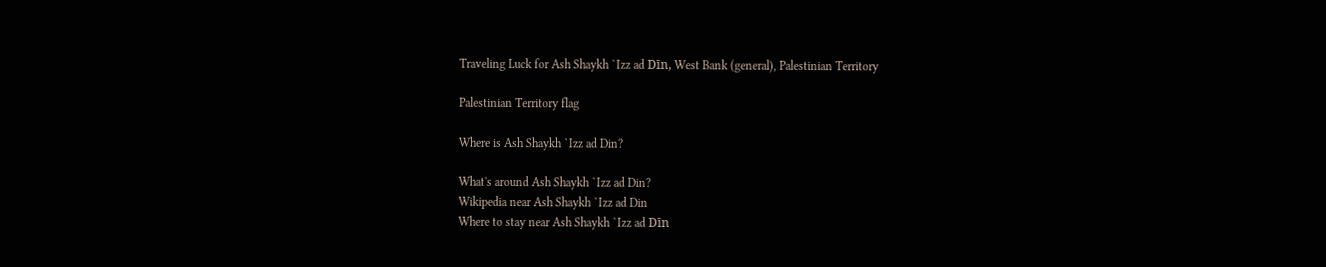Traveling Luck for Ash Shaykh `Izz ad Dīn, West Bank (general), Palestinian Territory

Palestinian Territory flag

Where is Ash Shaykh `Izz ad Din?

What's around Ash Shaykh `Izz ad Din?
Wikipedia near Ash Shaykh `Izz ad Din
Where to stay near Ash Shaykh `Izz ad Dīn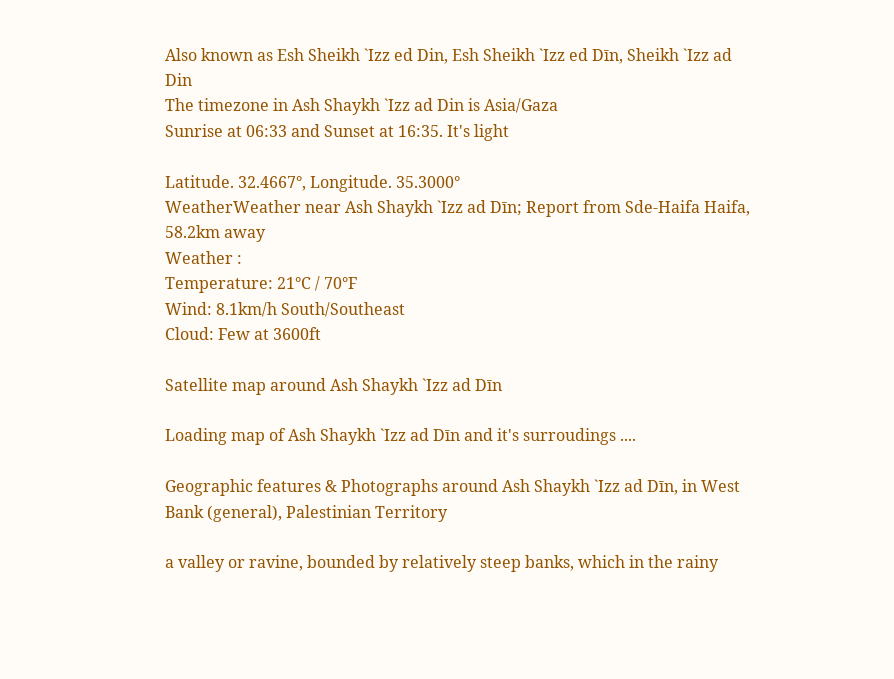Also known as Esh Sheikh `Izz ed Din, Esh Sheikh `Izz ed Dīn, Sheikh `Izz ad Din
The timezone in Ash Shaykh `Izz ad Din is Asia/Gaza
Sunrise at 06:33 and Sunset at 16:35. It's light

Latitude. 32.4667°, Longitude. 35.3000°
WeatherWeather near Ash Shaykh `Izz ad Dīn; Report from Sde-Haifa Haifa, 58.2km away
Weather :
Temperature: 21°C / 70°F
Wind: 8.1km/h South/Southeast
Cloud: Few at 3600ft

Satellite map around Ash Shaykh `Izz ad Dīn

Loading map of Ash Shaykh `Izz ad Dīn and it's surroudings ....

Geographic features & Photographs around Ash Shaykh `Izz ad Dīn, in West Bank (general), Palestinian Territory

a valley or ravine, bounded by relatively steep banks, which in the rainy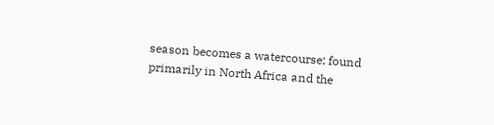season becomes a watercourse; found primarily in North Africa and the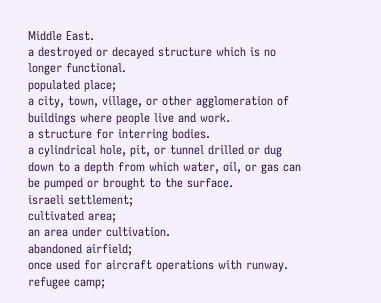Middle East.
a destroyed or decayed structure which is no longer functional.
populated place;
a city, town, village, or other agglomeration of buildings where people live and work.
a structure for interring bodies.
a cylindrical hole, pit, or tunnel drilled or dug down to a depth from which water, oil, or gas can be pumped or brought to the surface.
israeli settlement;
cultivated area;
an area under cultivation.
abandoned airfield;
once used for aircraft operations with runway.
refugee camp;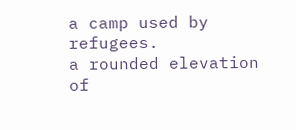a camp used by refugees.
a rounded elevation of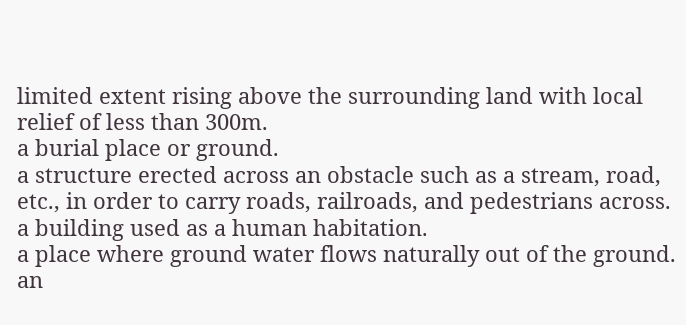limited extent rising above the surrounding land with local relief of less than 300m.
a burial place or ground.
a structure erected across an obstacle such as a stream, road, etc., in order to carry roads, railroads, and pedestrians across.
a building used as a human habitation.
a place where ground water flows naturally out of the ground.
an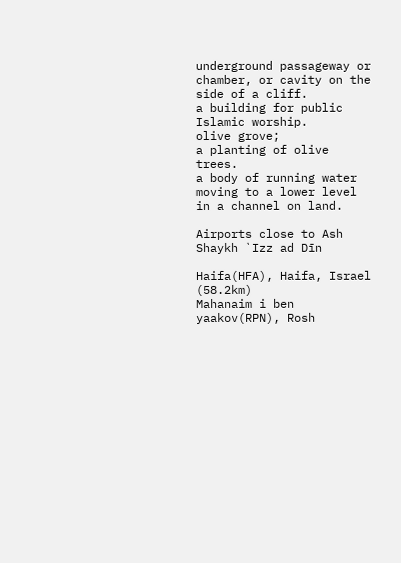underground passageway or chamber, or cavity on the side of a cliff.
a building for public Islamic worship.
olive grove;
a planting of olive trees.
a body of running water moving to a lower level in a channel on land.

Airports close to Ash Shaykh `Izz ad Dīn

Haifa(HFA), Haifa, Israel (58.2km)
Mahanaim i ben yaakov(RPN), Rosh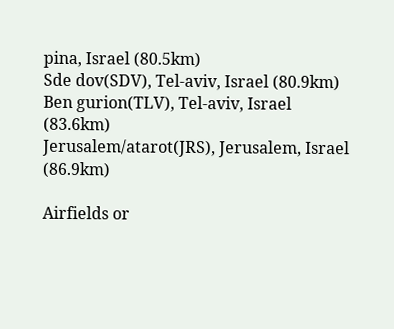pina, Israel (80.5km)
Sde dov(SDV), Tel-aviv, Israel (80.9km)
Ben gurion(TLV), Tel-aviv, Israel (83.6km)
Jerusalem/atarot(JRS), Jerusalem, Israel (86.9km)

Airfields or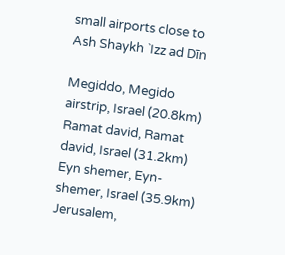small airports close to Ash Shaykh `Izz ad Dīn

Megiddo, Megido airstrip, Israel (20.8km)
Ramat david, Ramat david, Israel (31.2km)
Eyn shemer, Eyn-shemer, Israel (35.9km)
Jerusalem,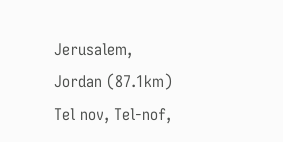Jerusalem, Jordan (87.1km)
Tel nov, Tel-nof,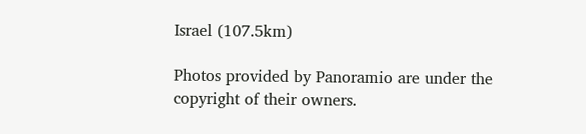Israel (107.5km)

Photos provided by Panoramio are under the copyright of their owners.